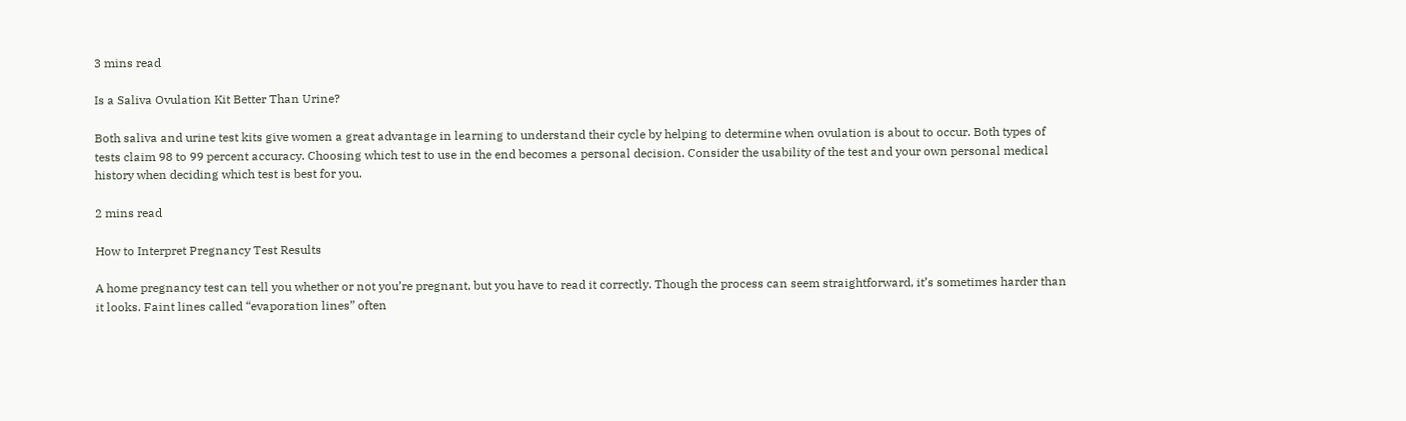3 mins read

Is a Saliva Ovulation Kit Better Than Urine?

Both saliva and urine test kits give women a great advantage in learning to understand their cycle by helping to determine when ovulation is about to occur. Both types of tests claim 98 to 99 percent accuracy. Choosing which test to use in the end becomes a personal decision. Consider the usability of the test and your own personal medical history when deciding which test is best for you.

2 mins read

How to Interpret Pregnancy Test Results

A home pregnancy test can tell you whether or not you’re pregnant, but you have to read it correctly. Though the process can seem straightforward, it’s sometimes harder than it looks. Faint lines called “evaporation lines” often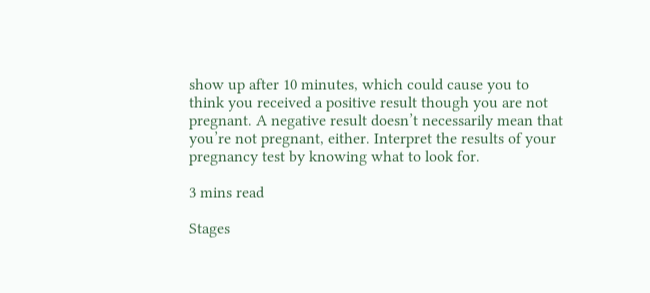show up after 10 minutes, which could cause you to think you received a positive result though you are not pregnant. A negative result doesn’t necessarily mean that you’re not pregnant, either. Interpret the results of your pregnancy test by knowing what to look for.

3 mins read

Stages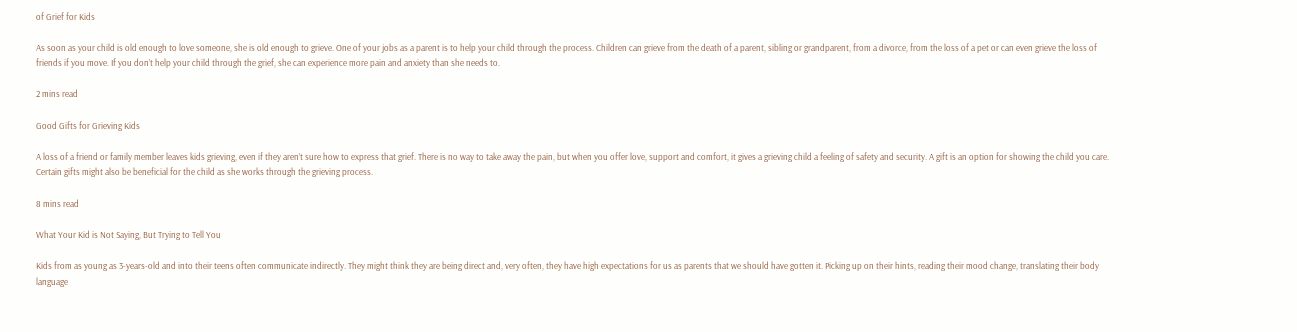of Grief for Kids

As soon as your child is old enough to love someone, she is old enough to grieve. One of your jobs as a parent is to help your child through the process. Children can grieve from the death of a parent, sibling or grandparent, from a divorce, from the loss of a pet or can even grieve the loss of friends if you move. If you don’t help your child through the grief, she can experience more pain and anxiety than she needs to.

2 mins read

Good Gifts for Grieving Kids

A loss of a friend or family member leaves kids grieving, even if they aren’t sure how to express that grief. There is no way to take away the pain, but when you offer love, support and comfort, it gives a grieving child a feeling of safety and security. A gift is an option for showing the child you care. Certain gifts might also be beneficial for the child as she works through the grieving process.

8 mins read

What Your Kid is Not Saying, But Trying to Tell You

Kids from as young as 3-years-old and into their teens often communicate indirectly. They might think they are being direct and, very often, they have high expectations for us as parents that we should have gotten it. Picking up on their hints, reading their mood change, translating their body language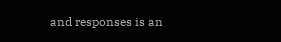and responses is an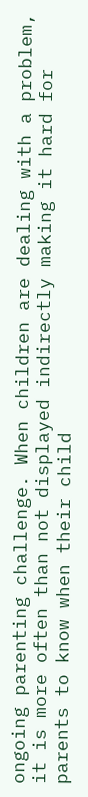ongoing parenting challenge. When children are dealing with a problem, it is more often than not displayed indirectly making it hard for parents to know when their child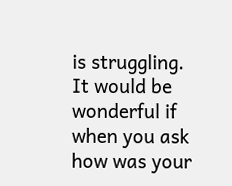is struggling. It would be wonderful if when you ask how was your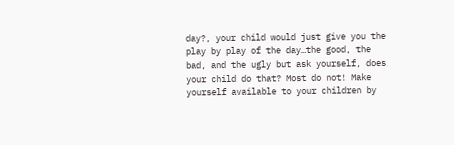day?, your child would just give you the play by play of the day…the good, the bad, and the ugly but ask yourself, does your child do that? Most do not! Make yourself available to your children by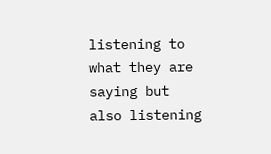listening to what they are saying but also listening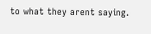to what they arent saying.